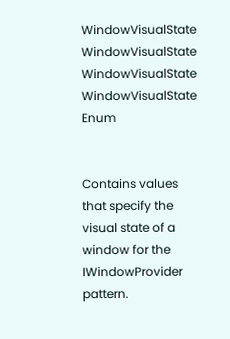WindowVisualState WindowVisualState WindowVisualState WindowVisualState Enum


Contains values that specify the visual state of a window for the IWindowProvider pattern.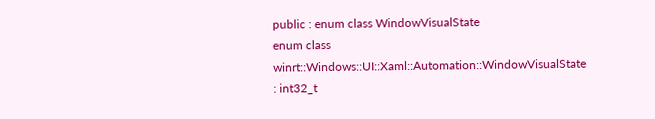public : enum class WindowVisualState
enum class winrt::Windows::UI::Xaml::Automation::WindowVisualState : int32_t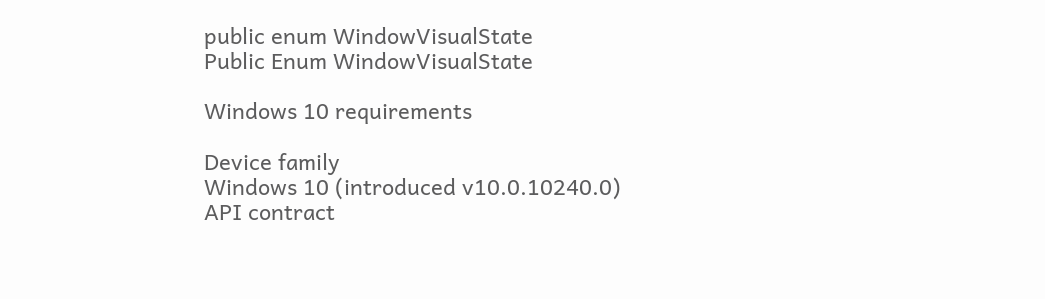public enum WindowVisualState
Public Enum WindowVisualState

Windows 10 requirements

Device family
Windows 10 (introduced v10.0.10240.0)
API contract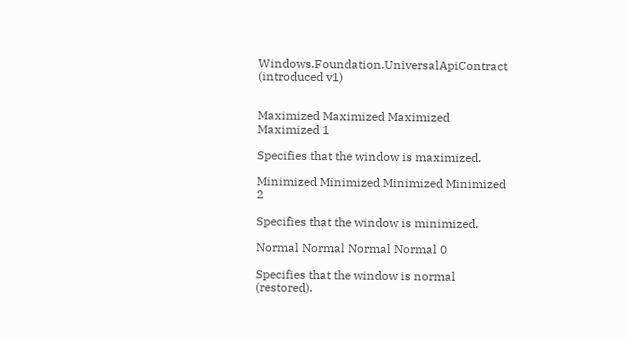Windows.Foundation.UniversalApiContract (introduced v1)


Maximized Maximized Maximized Maximized 1

Specifies that the window is maximized.

Minimized Minimized Minimized Minimized 2

Specifies that the window is minimized.

Normal Normal Normal Normal 0

Specifies that the window is normal (restored).